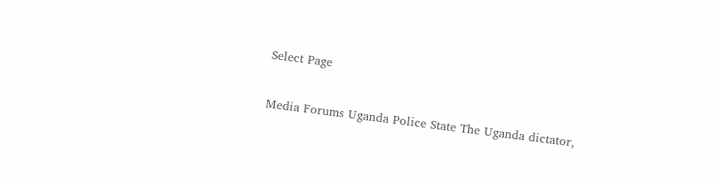Select Page

Media Forums Uganda Police State The Uganda dictator,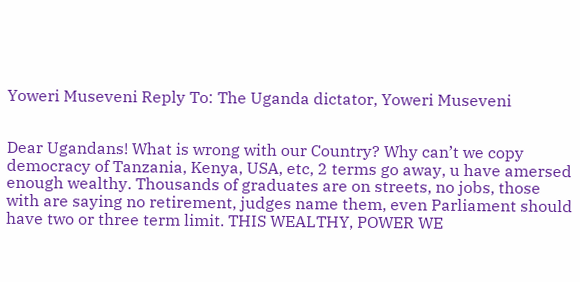Yoweri Museveni Reply To: The Uganda dictator, Yoweri Museveni


Dear Ugandans! What is wrong with our Country? Why can’t we copy democracy of Tanzania, Kenya, USA, etc, 2 terms go away, u have amersed enough wealthy. Thousands of graduates are on streets, no jobs, those with are saying no retirement, judges name them, even Parliament should have two or three term limit. THIS WEALTHY, POWER WE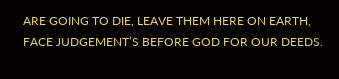ARE GOING TO DIE, LEAVE THEM HERE ON EARTH, FACE JUDGEMENT’S BEFORE GOD FOR OUR DEEDS.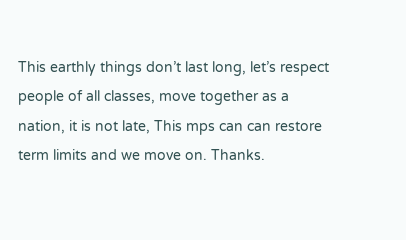This earthly things don’t last long, let’s respect people of all classes, move together as a nation, it is not late, This mps can can restore term limits and we move on. Thanks.